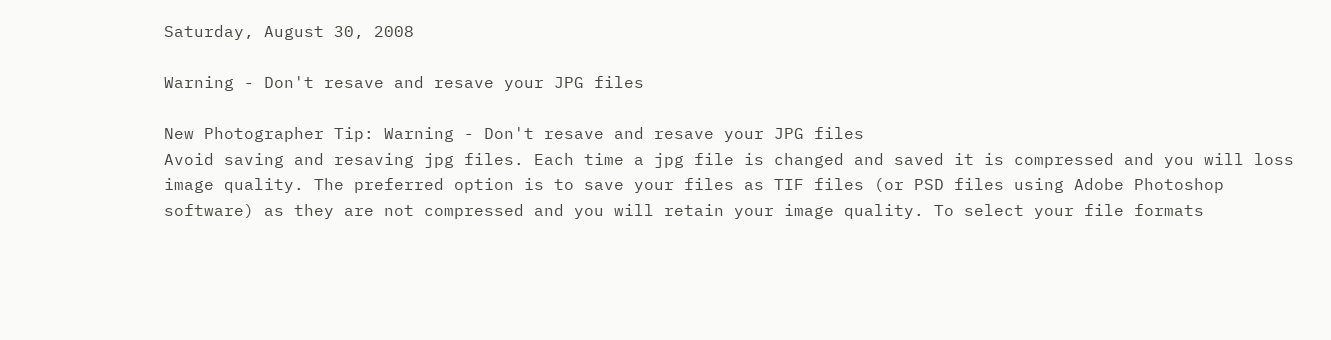Saturday, August 30, 2008

Warning - Don't resave and resave your JPG files

New Photographer Tip: Warning - Don't resave and resave your JPG files
Avoid saving and resaving jpg files. Each time a jpg file is changed and saved it is compressed and you will loss image quality. The preferred option is to save your files as TIF files (or PSD files using Adobe Photoshop software) as they are not compressed and you will retain your image quality. To select your file formats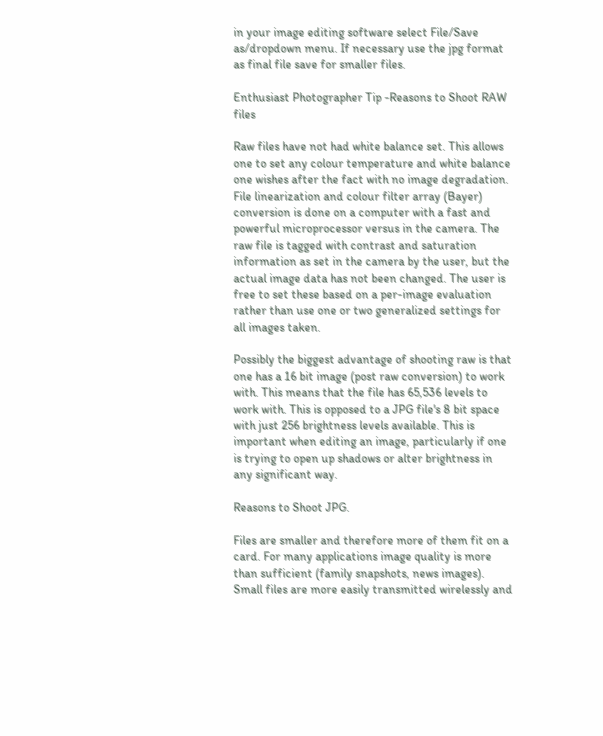in your image editing software select File/Save as/dropdown menu. If necessary use the jpg format as final file save for smaller files.

Enthusiast Photographer Tip -Reasons to Shoot RAW files

Raw files have not had white balance set. This allows one to set any colour temperature and white balance one wishes after the fact with no image degradation. File linearization and colour filter array (Bayer) conversion is done on a computer with a fast and powerful microprocessor versus in the camera. The raw file is tagged with contrast and saturation information as set in the camera by the user, but the actual image data has not been changed. The user is free to set these based on a per-image evaluation rather than use one or two generalized settings for all images taken.

Possibly the biggest advantage of shooting raw is that one has a 16 bit image (post raw conversion) to work with. This means that the file has 65,536 levels to work with. This is opposed to a JPG file's 8 bit space with just 256 brightness levels available. This is important when editing an image, particularly if one is trying to open up shadows or alter brightness in any significant way.

Reasons to Shoot JPG.

Files are smaller and therefore more of them fit on a card. For many applications image quality is more than sufficient (family snapshots, news images). Small files are more easily transmitted wirelessly and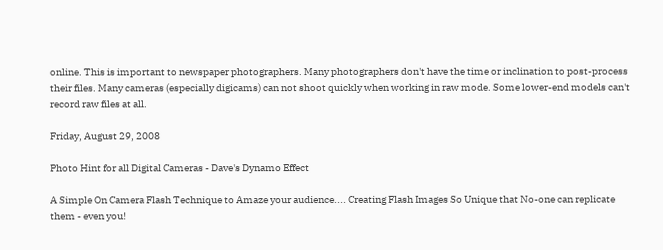online. This is important to newspaper photographers. Many photographers don't have the time or inclination to post-process their files. Many cameras (especially digicams) can not shoot quickly when working in raw mode. Some lower-end models can't record raw files at all.

Friday, August 29, 2008

Photo Hint for all Digital Cameras - Dave's Dynamo Effect

A Simple On Camera Flash Technique to Amaze your audience.... Creating Flash Images So Unique that No-one can replicate them - even you!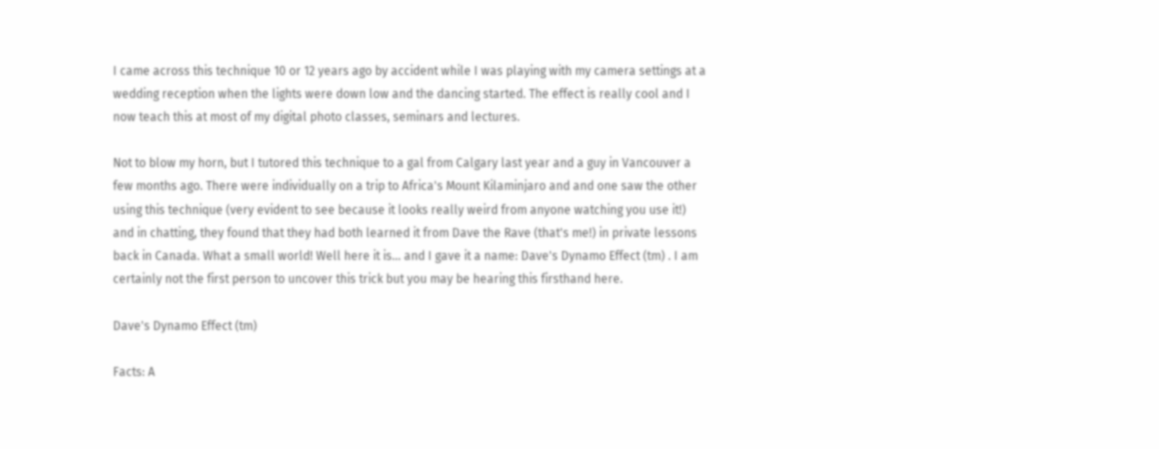I came across this technique 10 or 12 years ago by accident while I was playing with my camera settings at a wedding reception when the lights were down low and the dancing started. The effect is really cool and I now teach this at most of my digital photo classes, seminars and lectures.

Not to blow my horn, but I tutored this technique to a gal from Calgary last year and a guy in Vancouver a few months ago. There were individually on a trip to Africa's Mount Kilaminjaro and and one saw the other using this technique (very evident to see because it looks really weird from anyone watching you use it!) and in chatting, they found that they had both learned it from Dave the Rave (that's me!) in private lessons back in Canada. What a small world! Well here it is... and I gave it a name: Dave's Dynamo Effect (tm) . I am certainly not the first person to uncover this trick but you may be hearing this firsthand here.

Dave's Dynamo Effect (tm)

Facts: A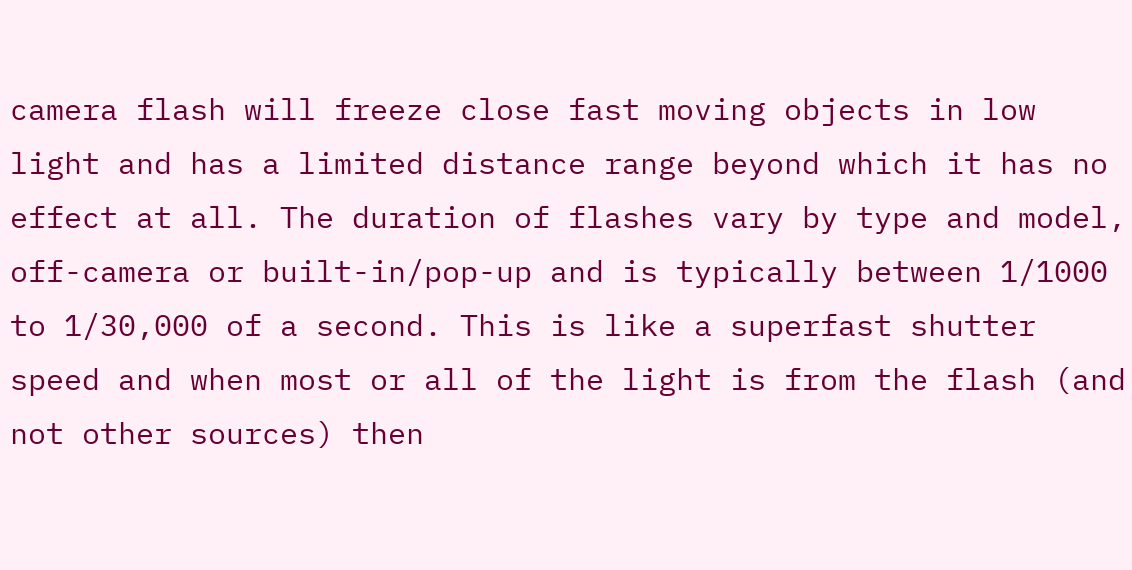camera flash will freeze close fast moving objects in low light and has a limited distance range beyond which it has no effect at all. The duration of flashes vary by type and model, off-camera or built-in/pop-up and is typically between 1/1000 to 1/30,000 of a second. This is like a superfast shutter speed and when most or all of the light is from the flash (and not other sources) then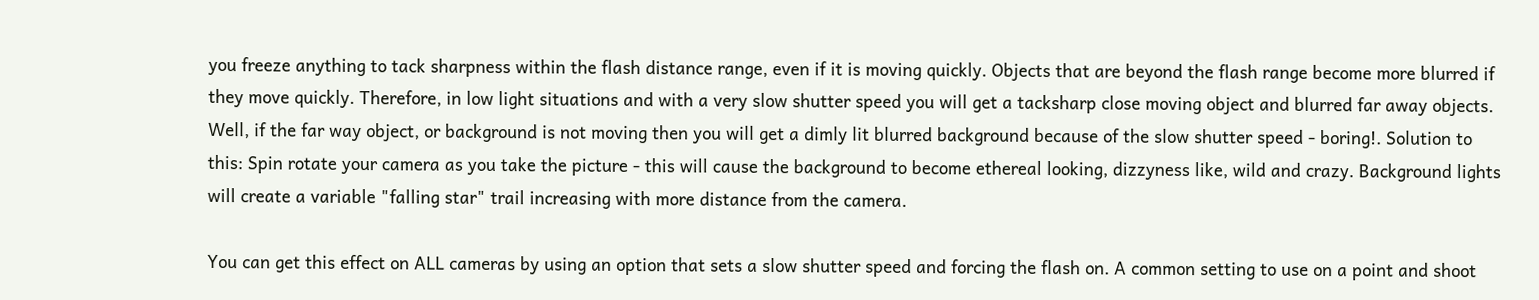you freeze anything to tack sharpness within the flash distance range, even if it is moving quickly. Objects that are beyond the flash range become more blurred if they move quickly. Therefore, in low light situations and with a very slow shutter speed you will get a tacksharp close moving object and blurred far away objects. Well, if the far way object, or background is not moving then you will get a dimly lit blurred background because of the slow shutter speed - boring!. Solution to this: Spin rotate your camera as you take the picture - this will cause the background to become ethereal looking, dizzyness like, wild and crazy. Background lights will create a variable "falling star" trail increasing with more distance from the camera.

You can get this effect on ALL cameras by using an option that sets a slow shutter speed and forcing the flash on. A common setting to use on a point and shoot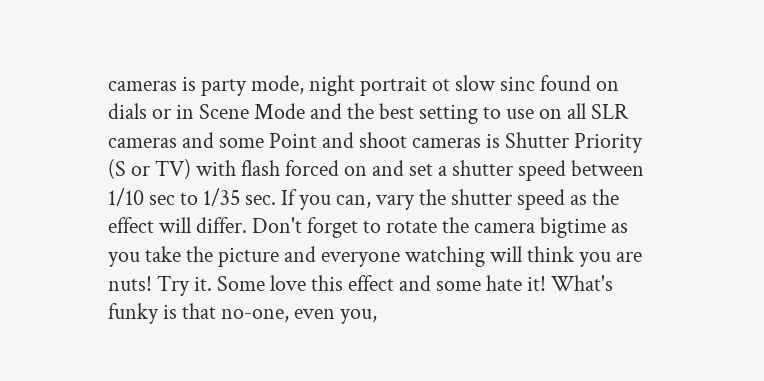cameras is party mode, night portrait ot slow sinc found on dials or in Scene Mode and the best setting to use on all SLR cameras and some Point and shoot cameras is Shutter Priority (S or TV) with flash forced on and set a shutter speed between 1/10 sec to 1/35 sec. If you can, vary the shutter speed as the effect will differ. Don't forget to rotate the camera bigtime as you take the picture and everyone watching will think you are nuts! Try it. Some love this effect and some hate it! What's funky is that no-one, even you,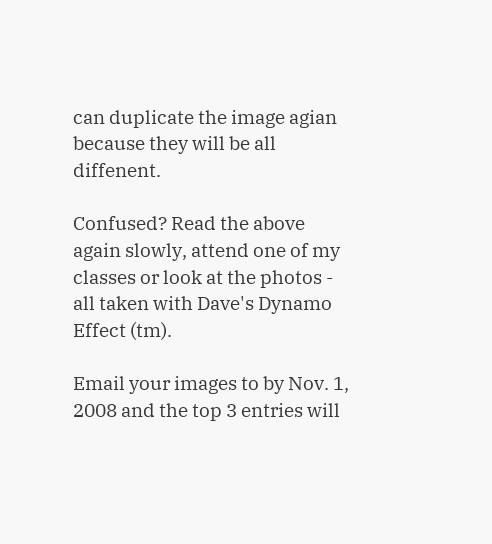can duplicate the image agian because they will be all diffenent.

Confused? Read the above again slowly, attend one of my classes or look at the photos - all taken with Dave's Dynamo Effect (tm).

Email your images to by Nov. 1, 2008 and the top 3 entries will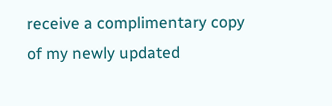receive a complimentary copy of my newly updated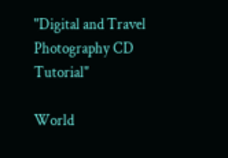"Digital and Travel Photography CD Tutorial"

World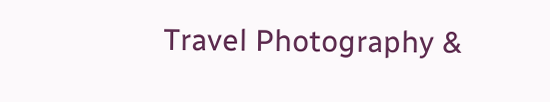Travel Photography &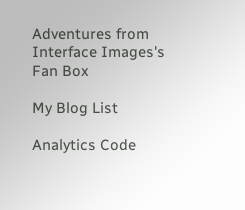Adventures from Interface Images's Fan Box

My Blog List

Analytics Code